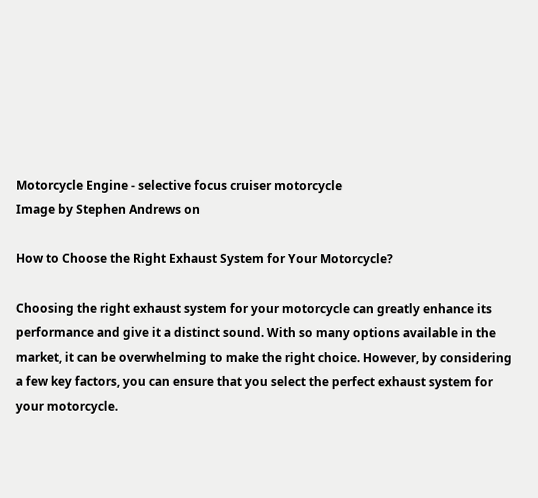Motorcycle Engine - selective focus cruiser motorcycle
Image by Stephen Andrews on

How to Choose the Right Exhaust System for Your Motorcycle?

Choosing the right exhaust system for your motorcycle can greatly enhance its performance and give it a distinct sound. With so many options available in the market, it can be overwhelming to make the right choice. However, by considering a few key factors, you can ensure that you select the perfect exhaust system for your motorcycle.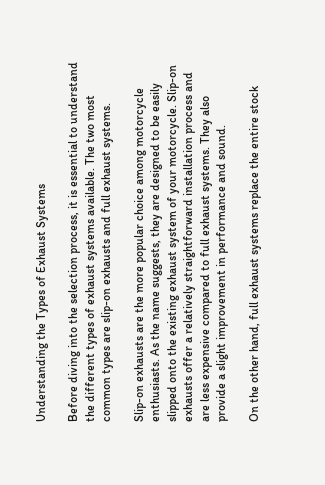Understanding the Types of Exhaust Systems

Before diving into the selection process, it is essential to understand the different types of exhaust systems available. The two most common types are slip-on exhausts and full exhaust systems.

Slip-on exhausts are the more popular choice among motorcycle enthusiasts. As the name suggests, they are designed to be easily slipped onto the existing exhaust system of your motorcycle. Slip-on exhausts offer a relatively straightforward installation process and are less expensive compared to full exhaust systems. They also provide a slight improvement in performance and sound.

On the other hand, full exhaust systems replace the entire stock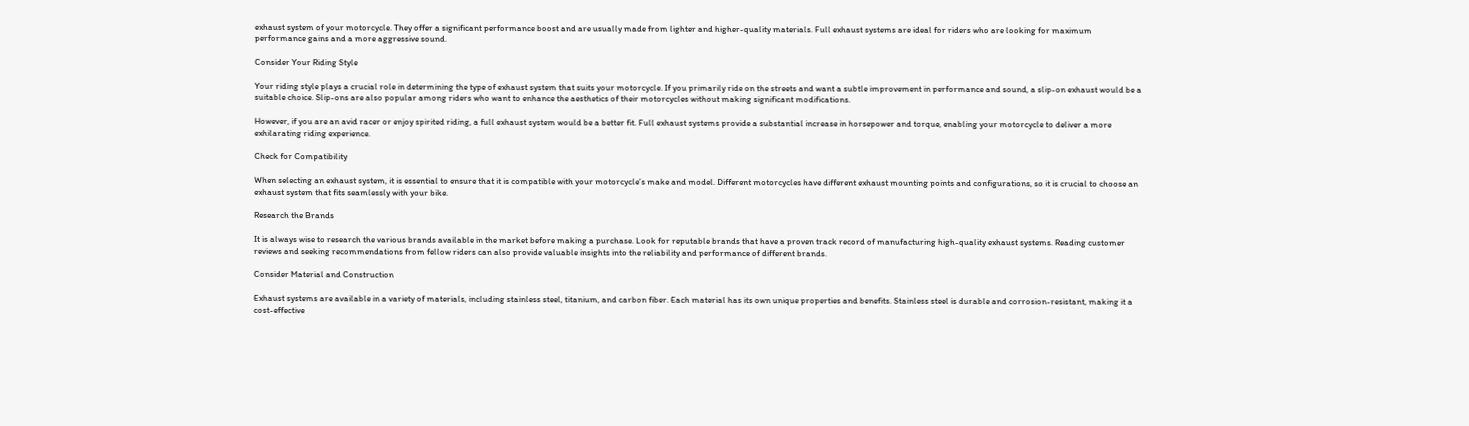exhaust system of your motorcycle. They offer a significant performance boost and are usually made from lighter and higher-quality materials. Full exhaust systems are ideal for riders who are looking for maximum performance gains and a more aggressive sound.

Consider Your Riding Style

Your riding style plays a crucial role in determining the type of exhaust system that suits your motorcycle. If you primarily ride on the streets and want a subtle improvement in performance and sound, a slip-on exhaust would be a suitable choice. Slip-ons are also popular among riders who want to enhance the aesthetics of their motorcycles without making significant modifications.

However, if you are an avid racer or enjoy spirited riding, a full exhaust system would be a better fit. Full exhaust systems provide a substantial increase in horsepower and torque, enabling your motorcycle to deliver a more exhilarating riding experience.

Check for Compatibility

When selecting an exhaust system, it is essential to ensure that it is compatible with your motorcycle’s make and model. Different motorcycles have different exhaust mounting points and configurations, so it is crucial to choose an exhaust system that fits seamlessly with your bike.

Research the Brands

It is always wise to research the various brands available in the market before making a purchase. Look for reputable brands that have a proven track record of manufacturing high-quality exhaust systems. Reading customer reviews and seeking recommendations from fellow riders can also provide valuable insights into the reliability and performance of different brands.

Consider Material and Construction

Exhaust systems are available in a variety of materials, including stainless steel, titanium, and carbon fiber. Each material has its own unique properties and benefits. Stainless steel is durable and corrosion-resistant, making it a cost-effective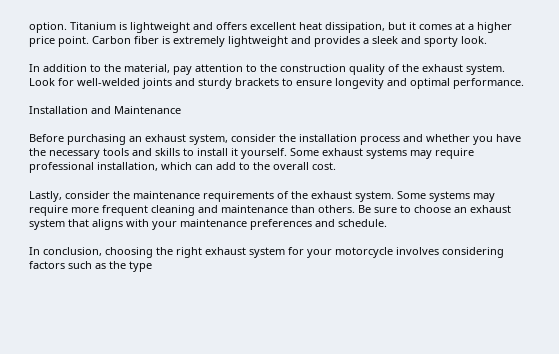option. Titanium is lightweight and offers excellent heat dissipation, but it comes at a higher price point. Carbon fiber is extremely lightweight and provides a sleek and sporty look.

In addition to the material, pay attention to the construction quality of the exhaust system. Look for well-welded joints and sturdy brackets to ensure longevity and optimal performance.

Installation and Maintenance

Before purchasing an exhaust system, consider the installation process and whether you have the necessary tools and skills to install it yourself. Some exhaust systems may require professional installation, which can add to the overall cost.

Lastly, consider the maintenance requirements of the exhaust system. Some systems may require more frequent cleaning and maintenance than others. Be sure to choose an exhaust system that aligns with your maintenance preferences and schedule.

In conclusion, choosing the right exhaust system for your motorcycle involves considering factors such as the type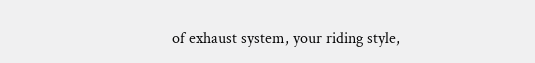of exhaust system, your riding style,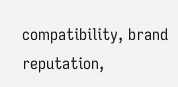compatibility, brand reputation,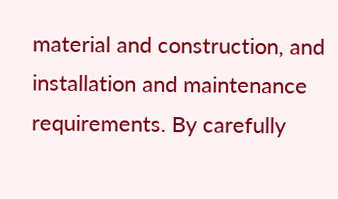material and construction, and installation and maintenance requirements. By carefully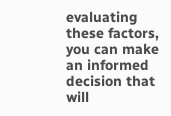evaluating these factors, you can make an informed decision that will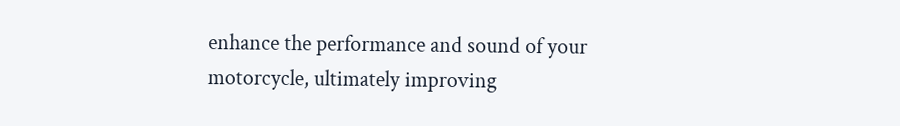enhance the performance and sound of your motorcycle, ultimately improving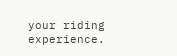your riding experience.